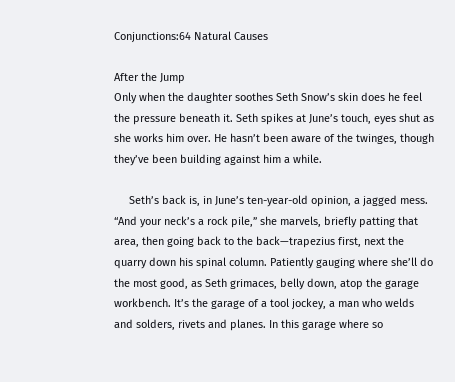Conjunctions:64 Natural Causes

After the Jump
Only when the daughter soothes Seth Snow’s skin does he feel the pressure beneath it. Seth spikes at June’s touch, eyes shut as she works him over. He hasn’t been aware of the twinges, though they’ve been building against him a while.

     Seth’s back is, in June’s ten-year-old opinion, a jagged mess. “And your neck’s a rock pile,” she marvels, briefly patting that area, then going back to the back—trapezius first, next the quarry down his spinal column. Patiently gauging where she’ll do the most good, as Seth grimaces, belly down, atop the garage workbench. It’s the garage of a tool jockey, a man who welds and solders, rivets and planes. In this garage where so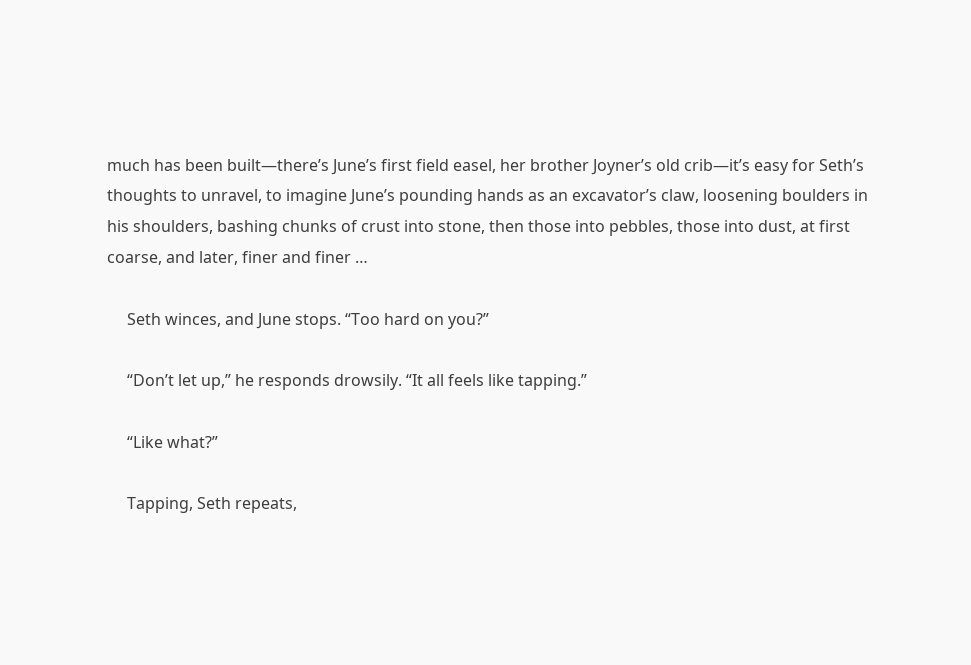much has been built—there’s June’s first field easel, her brother Joyner’s old crib—it’s easy for Seth’s thoughts to unravel, to imagine June’s pounding hands as an excavator’s claw, loosening boulders in his shoulders, bashing chunks of crust into stone, then those into pebbles, those into dust, at first coarse, and later, finer and finer …

     Seth winces, and June stops. “Too hard on you?”

     “Don’t let up,” he responds drowsily. “It all feels like tapping.”

     “Like what?”

     Tapping, Seth repeats,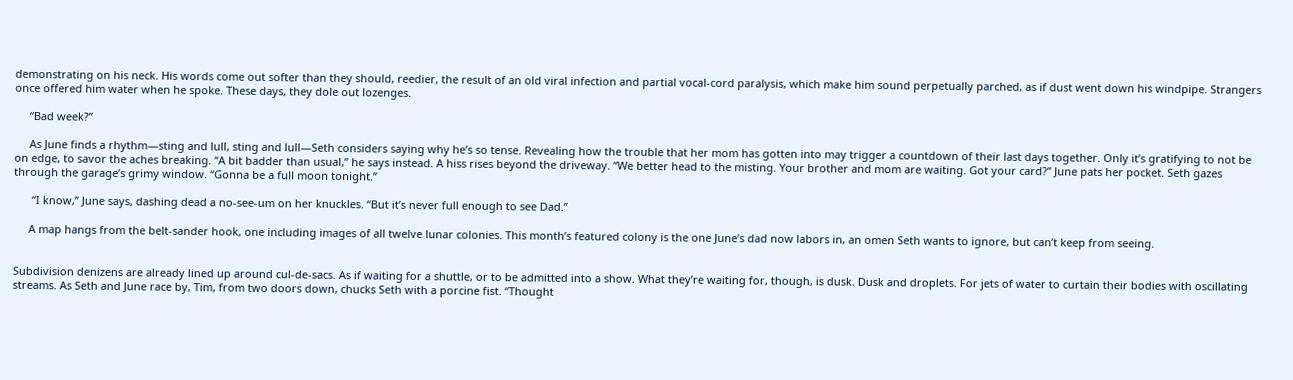demonstrating on his neck. His words come out softer than they should, reedier, the result of an old viral infection and partial vocal-cord paralysis, which make him sound perpetually parched, as if dust went down his windpipe. Strangers once offered him water when he spoke. These days, they dole out lozenges.

     “Bad week?”

     As June finds a rhythm—sting and lull, sting and lull—Seth considers saying why he’s so tense. Revealing how the trouble that her mom has gotten into may trigger a countdown of their last days together. Only it’s gratifying to not be on edge, to savor the aches breaking. “A bit badder than usual,” he says instead. A hiss rises beyond the driveway. “We better head to the misting. Your brother and mom are waiting. Got your card?” June pats her pocket. Seth gazes through the garage’s grimy window. “Gonna be a full moon tonight.”

      “I know,” June says, dashing dead a no-see-um on her knuckles. “But it’s never full enough to see Dad.”

     A map hangs from the belt-sander hook, one including images of all twelve lunar colonies. This month’s featured colony is the one June’s dad now labors in, an omen Seth wants to ignore, but can’t keep from seeing.


Subdivision denizens are already lined up around cul-de-sacs. As if waiting for a shuttle, or to be admitted into a show. What they’re waiting for, though, is dusk. Dusk and droplets. For jets of water to curtain their bodies with oscillating streams. As Seth and June race by, Tim, from two doors down, chucks Seth with a porcine fist. “Thought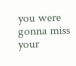you were gonna miss your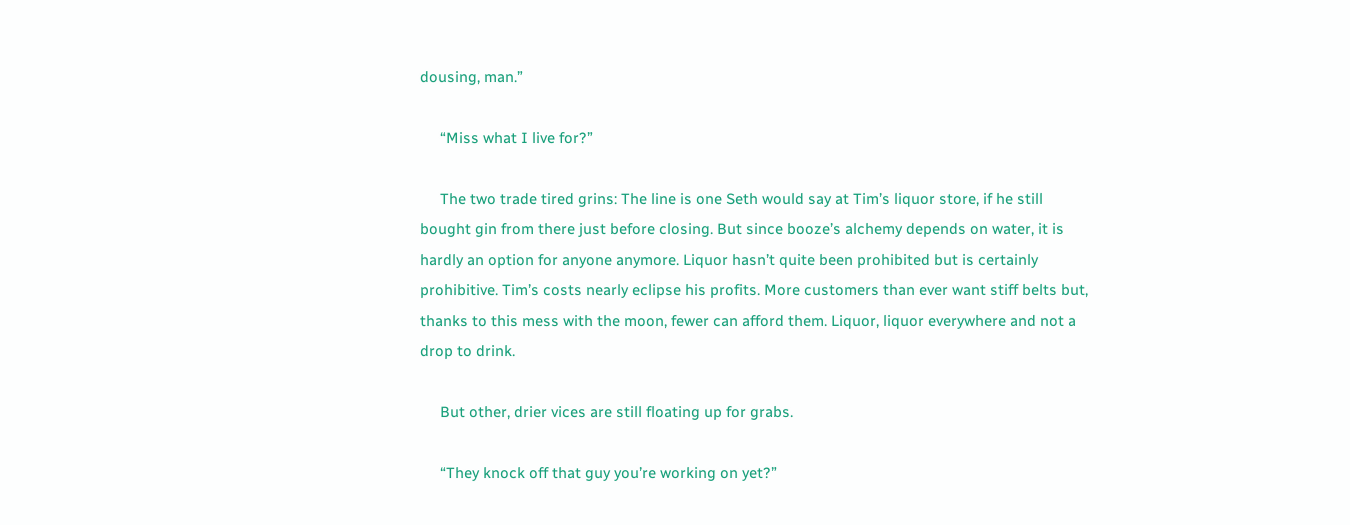dousing, man.”

     “Miss what I live for?”

     The two trade tired grins: The line is one Seth would say at Tim’s liquor store, if he still bought gin from there just before closing. But since booze’s alchemy depends on water, it is hardly an option for anyone anymore. Liquor hasn’t quite been prohibited but is certainly prohibitive. Tim’s costs nearly eclipse his profits. More customers than ever want stiff belts but, thanks to this mess with the moon, fewer can afford them. Liquor, liquor everywhere and not a drop to drink.

     But other, drier vices are still floating up for grabs.

     “They knock off that guy you’re working on yet?”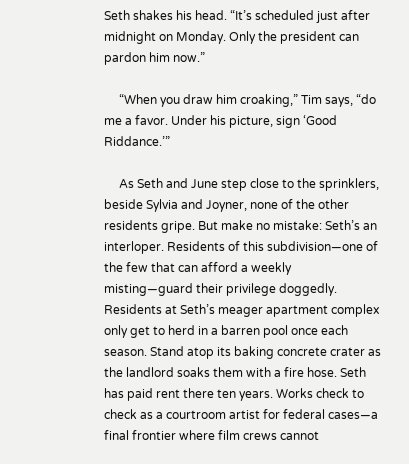Seth shakes his head. “It’s scheduled just after midnight on Monday. Only the president can pardon him now.”

     “When you draw him croaking,” Tim says, “do me a favor. Under his picture, sign ‘Good Riddance.’”

     As Seth and June step close to the sprinklers, beside Sylvia and Joyner, none of the other residents gripe. But make no mistake: Seth’s an interloper. Residents of this subdivision—one of the few that can afford a weekly misting—guard their privilege doggedly. Residents at Seth’s meager apartment complex only get to herd in a barren pool once each season. Stand atop its baking concrete crater as the landlord soaks them with a fire hose. Seth has paid rent there ten years. Works check to check as a courtroom artist for federal cases—a final frontier where film crews cannot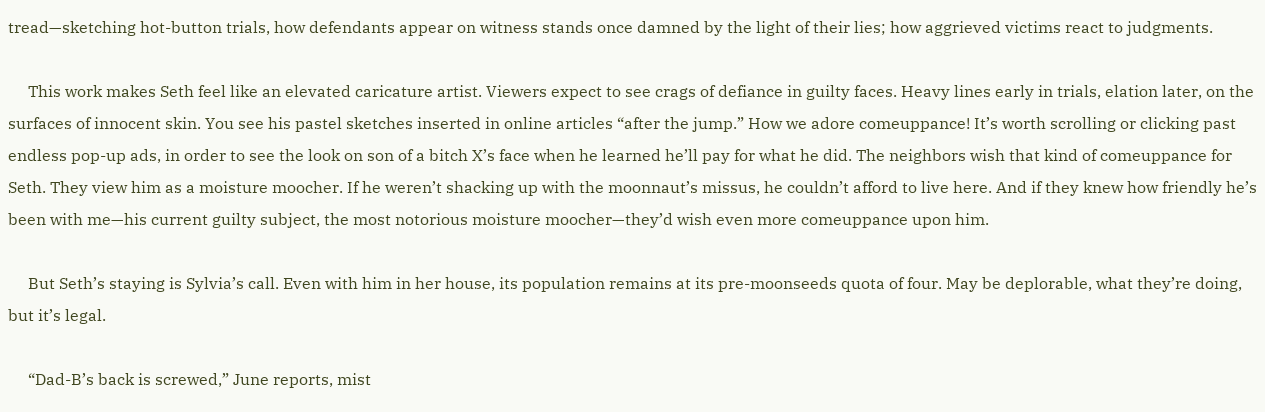tread—sketching hot-button trials, how defendants appear on witness stands once damned by the light of their lies; how aggrieved victims react to judgments.

     This work makes Seth feel like an elevated caricature artist. Viewers expect to see crags of defiance in guilty faces. Heavy lines early in trials, elation later, on the surfaces of innocent skin. You see his pastel sketches inserted in online articles “after the jump.” How we adore comeuppance! It’s worth scrolling or clicking past endless pop-up ads, in order to see the look on son of a bitch X’s face when he learned he’ll pay for what he did. The neighbors wish that kind of comeuppance for Seth. They view him as a moisture moocher. If he weren’t shacking up with the moonnaut’s missus, he couldn’t afford to live here. And if they knew how friendly he’s been with me—his current guilty subject, the most notorious moisture moocher—they’d wish even more comeuppance upon him.

     But Seth’s staying is Sylvia’s call. Even with him in her house, its population remains at its pre-moonseeds quota of four. May be deplorable, what they’re doing, but it’s legal.

     “Dad-B’s back is screwed,” June reports, mist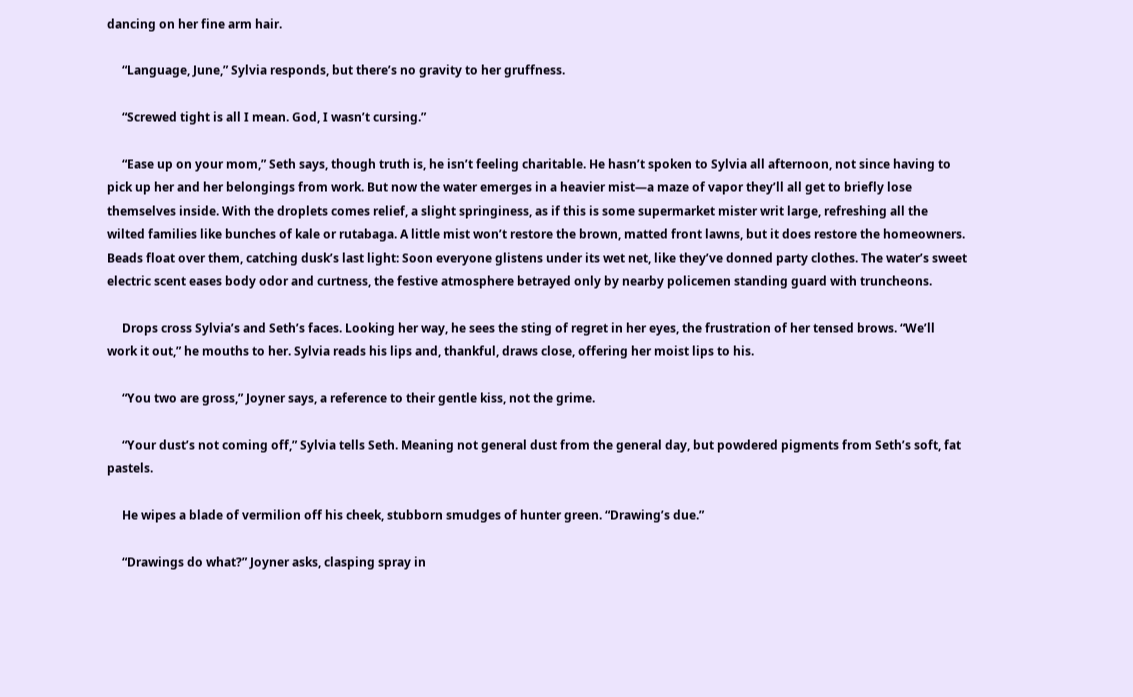dancing on her fine arm hair.

     “Language, June,” Sylvia responds, but there’s no gravity to her gruffness.

     “Screwed tight is all I mean. God, I wasn’t cursing.”

     “Ease up on your mom,” Seth says, though truth is, he isn’t feeling charitable. He hasn’t spoken to Sylvia all afternoon, not since having to pick up her and her belongings from work. But now the water emerges in a heavier mist—a maze of vapor they’ll all get to briefly lose themselves inside. With the droplets comes relief, a slight springiness, as if this is some supermarket mister writ large, refreshing all the wilted families like bunches of kale or rutabaga. A little mist won’t restore the brown, matted front lawns, but it does restore the homeowners. Beads float over them, catching dusk’s last light: Soon everyone glistens under its wet net, like they’ve donned party clothes. The water’s sweet electric scent eases body odor and curtness, the festive atmosphere betrayed only by nearby policemen standing guard with truncheons.

     Drops cross Sylvia’s and Seth’s faces. Looking her way, he sees the sting of regret in her eyes, the frustration of her tensed brows. “We’ll work it out,” he mouths to her. Sylvia reads his lips and, thankful, draws close, offering her moist lips to his.

     “You two are gross,” Joyner says, a reference to their gentle kiss, not the grime.

     “Your dust’s not coming off,” Sylvia tells Seth. Meaning not general dust from the general day, but powdered pigments from Seth’s soft, fat pastels.

     He wipes a blade of vermilion off his cheek, stubborn smudges of hunter green. “Drawing’s due.”

     “Drawings do what?” Joyner asks, clasping spray in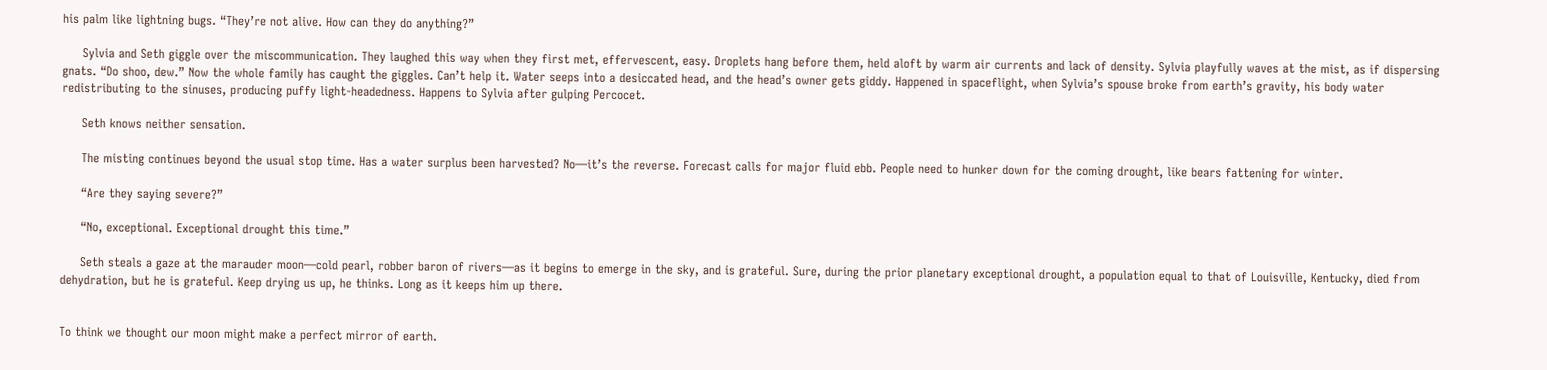his palm like lightning bugs. “They’re not alive. How can they do anything?”

     Sylvia and Seth giggle over the miscommunication. They laughed this way when they first met, effervescent, easy. Droplets hang before them, held aloft by warm air currents and lack of density. Sylvia playfully waves at the mist, as if dispersing gnats. “Do shoo, dew.” Now the whole family has caught the giggles. Can’t help it. Water seeps into a desiccated head, and the head’s owner gets giddy. Happened in spaceflight, when Sylvia’s spouse broke from earth’s gravity, his body water redistributing to the sinuses, producing puffy light-headedness. Happens to Sylvia after gulping Percocet.

     Seth knows neither sensation.

     The misting continues beyond the usual stop time. Has a water surplus been harvested? No—it’s the reverse. Forecast calls for major fluid ebb. People need to hunker down for the coming drought, like bears fattening for winter.

     “Are they saying severe?”

     “No, exceptional. Exceptional drought this time.”

     Seth steals a gaze at the marauder moon—cold pearl, robber baron of rivers—as it begins to emerge in the sky, and is grateful. Sure, during the prior planetary exceptional drought, a population equal to that of Louisville, Kentucky, died from dehydration, but he is grateful. Keep drying us up, he thinks. Long as it keeps him up there.


To think we thought our moon might make a perfect mirror of earth.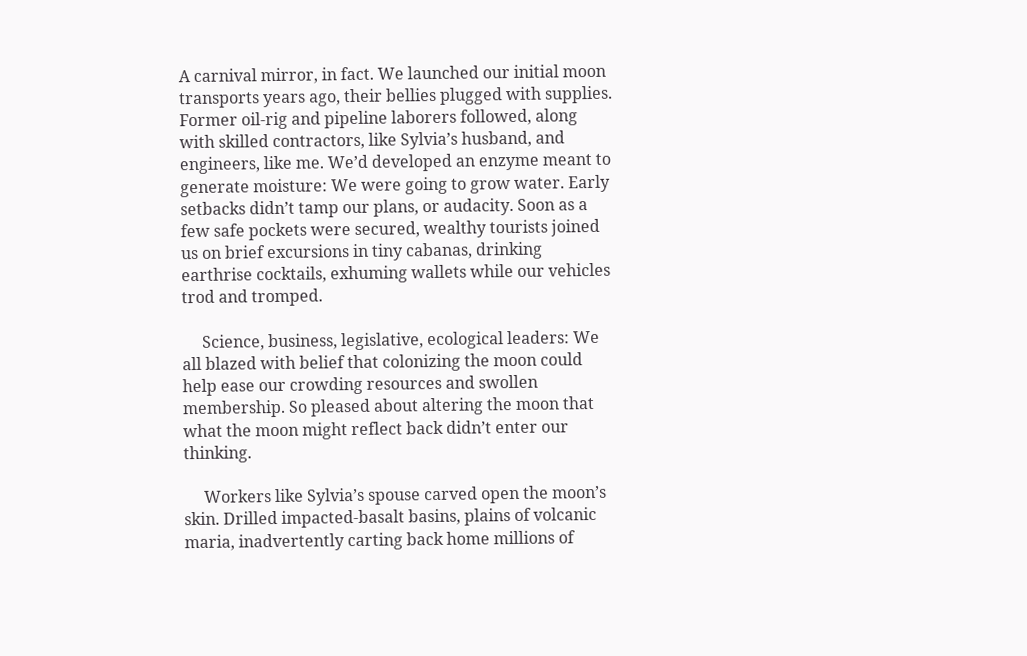A carnival mirror, in fact. We launched our initial moon transports years ago, their bellies plugged with supplies. Former oil-rig and pipeline laborers followed, along with skilled contractors, like Sylvia’s husband, and engineers, like me. We’d developed an enzyme meant to generate moisture: We were going to grow water. Early setbacks didn’t tamp our plans, or audacity. Soon as a few safe pockets were secured, wealthy tourists joined us on brief excursions in tiny cabanas, drinking earthrise cocktails, exhuming wallets while our vehicles trod and tromped.

     Science, business, legislative, ecological leaders: We all blazed with belief that colonizing the moon could help ease our crowding resources and swollen membership. So pleased about altering the moon that what the moon might reflect back didn’t enter our thinking.

     Workers like Sylvia’s spouse carved open the moon’s skin. Drilled impacted-basalt basins, plains of volcanic maria, inadvertently carting back home millions of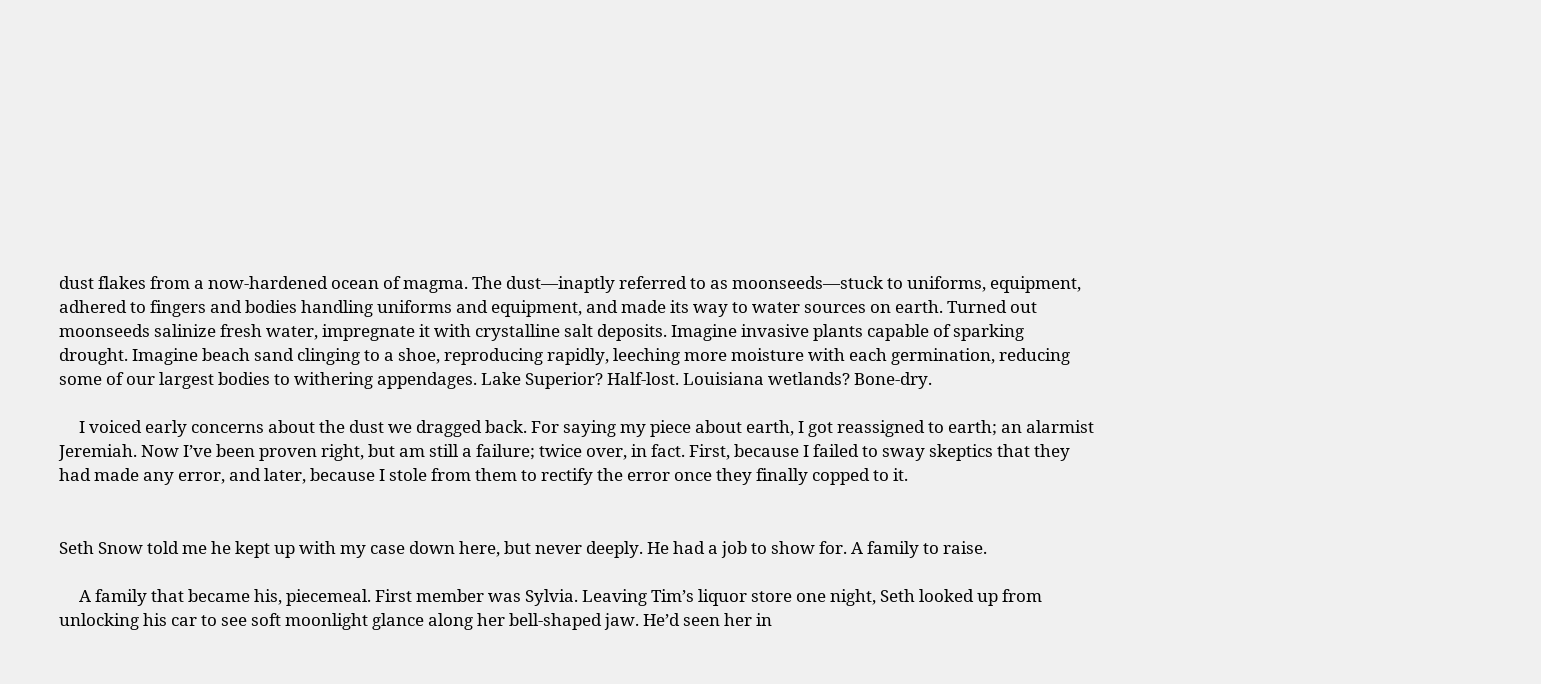dust flakes from a now-hardened ocean of magma. The dust—inaptly referred to as moonseeds—stuck to uniforms, equipment, adhered to fingers and bodies handling uniforms and equipment, and made its way to water sources on earth. Turned out moonseeds salinize fresh water, impregnate it with crystalline salt deposits. Imagine invasive plants capable of sparking drought. Imagine beach sand clinging to a shoe, reproducing rapidly, leeching more moisture with each germination, reducing some of our largest bodies to withering appendages. Lake Superior? Half-lost. Louisiana wetlands? Bone-dry.

     I voiced early concerns about the dust we dragged back. For saying my piece about earth, I got reassigned to earth; an alarmist Jeremiah. Now I’ve been proven right, but am still a failure; twice over, in fact. First, because I failed to sway skeptics that they had made any error, and later, because I stole from them to rectify the error once they finally copped to it.


Seth Snow told me he kept up with my case down here, but never deeply. He had a job to show for. A family to raise.

     A family that became his, piecemeal. First member was Sylvia. Leaving Tim’s liquor store one night, Seth looked up from unlocking his car to see soft moonlight glance along her bell-shaped jaw. He’d seen her in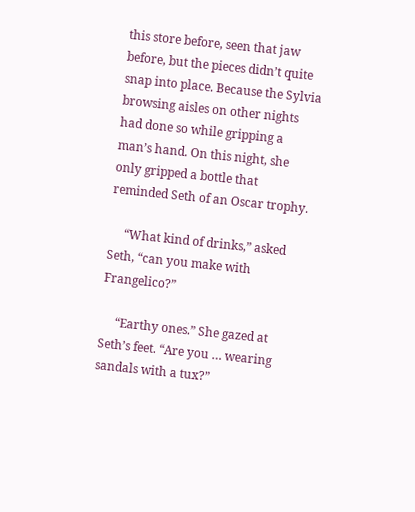this store before, seen that jaw before, but the pieces didn’t quite snap into place. Because the Sylvia browsing aisles on other nights had done so while gripping a man’s hand. On this night, she only gripped a bottle that reminded Seth of an Oscar trophy.

     “What kind of drinks,” asked Seth, “can you make with Frangelico?”

     “Earthy ones.” She gazed at Seth’s feet. “Are you … wearing sandals with a tux?”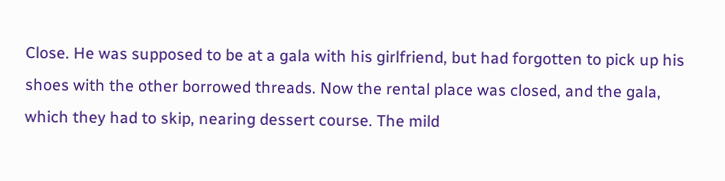Close. He was supposed to be at a gala with his girlfriend, but had forgotten to pick up his shoes with the other borrowed threads. Now the rental place was closed, and the gala, which they had to skip, nearing dessert course. The mild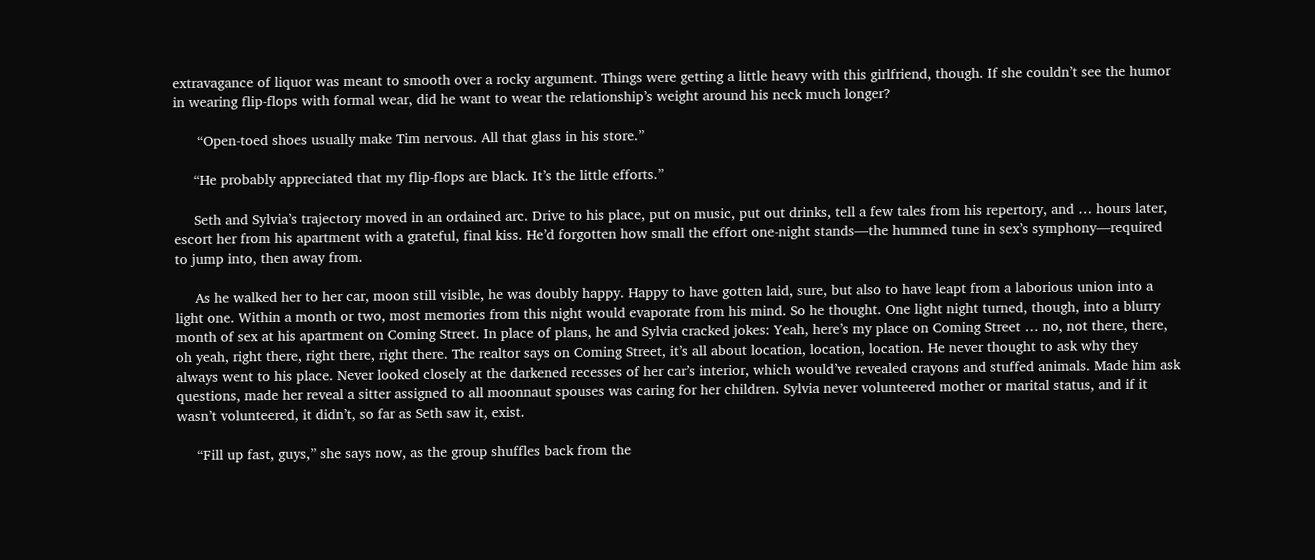extravagance of liquor was meant to smooth over a rocky argument. Things were getting a little heavy with this girlfriend, though. If she couldn’t see the humor in wearing flip-flops with formal wear, did he want to wear the relationship’s weight around his neck much longer?

      “Open-toed shoes usually make Tim nervous. All that glass in his store.”

     “He probably appreciated that my flip-flops are black. It’s the little efforts.”

     Seth and Sylvia’s trajectory moved in an ordained arc. Drive to his place, put on music, put out drinks, tell a few tales from his repertory, and … hours later, escort her from his apartment with a grateful, final kiss. He’d forgotten how small the effort one-night stands—the hummed tune in sex’s symphony—required to jump into, then away from.

     As he walked her to her car, moon still visible, he was doubly happy. Happy to have gotten laid, sure, but also to have leapt from a laborious union into a light one. Within a month or two, most memories from this night would evaporate from his mind. So he thought. One light night turned, though, into a blurry month of sex at his apartment on Coming Street. In place of plans, he and Sylvia cracked jokes: Yeah, here’s my place on Coming Street … no, not there, there, oh yeah, right there, right there, right there. The realtor says on Coming Street, it’s all about location, location, location. He never thought to ask why they always went to his place. Never looked closely at the darkened recesses of her car’s interior, which would’ve revealed crayons and stuffed animals. Made him ask questions, made her reveal a sitter assigned to all moonnaut spouses was caring for her children. Sylvia never volunteered mother or marital status, and if it wasn’t volunteered, it didn’t, so far as Seth saw it, exist.

     “Fill up fast, guys,” she says now, as the group shuffles back from the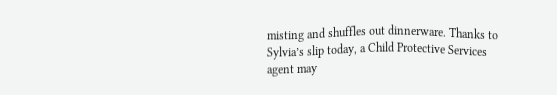misting and shuffles out dinnerware. Thanks to Sylvia’s slip today, a Child Protective Services agent may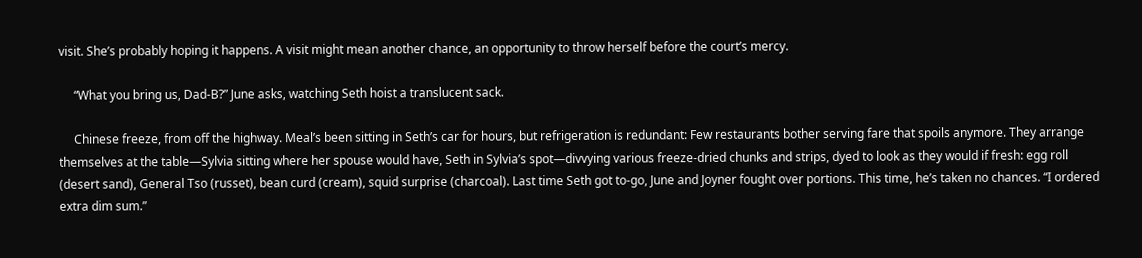visit. She’s probably hoping it happens. A visit might mean another chance, an opportunity to throw herself before the court’s mercy.

     “What you bring us, Dad-B?” June asks, watching Seth hoist a translucent sack.

     Chinese freeze, from off the highway. Meal’s been sitting in Seth’s car for hours, but refrigeration is redundant: Few restaurants bother serving fare that spoils anymore. They arrange themselves at the table—Sylvia sitting where her spouse would have, Seth in Sylvia’s spot—divvying various freeze-dried chunks and strips, dyed to look as they would if fresh: egg roll (desert sand), General Tso (russet), bean curd (cream), squid surprise (charcoal). Last time Seth got to-go, June and Joyner fought over portions. This time, he’s taken no chances. “I ordered extra dim sum.”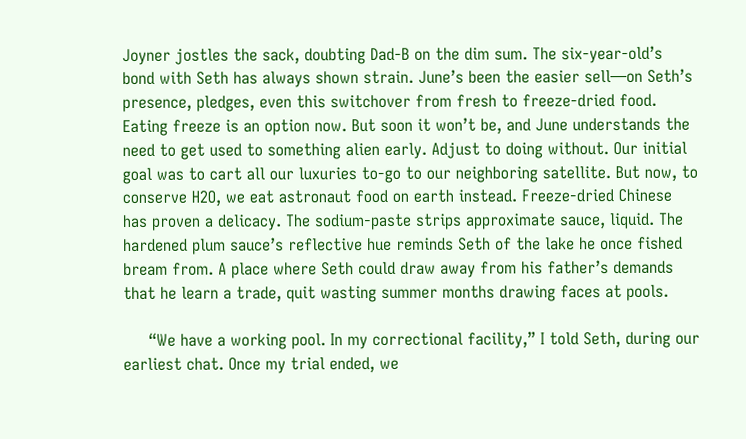Joyner jostles the sack, doubting Dad-B on the dim sum. The six-year-old’s bond with Seth has always shown strain. June’s been the easier sell—on Seth’s presence, pledges, even this switchover from fresh to freeze-dried food. Eating freeze is an option now. But soon it won’t be, and June understands the need to get used to something alien early. Adjust to doing without. Our initial goal was to cart all our luxuries to-go to our neighboring satellite. But now, to conserve H2O, we eat astronaut food on earth instead. Freeze-dried Chinese has proven a delicacy. The sodium-paste strips approximate sauce, liquid. The hardened plum sauce’s reflective hue reminds Seth of the lake he once fished bream from. A place where Seth could draw away from his father’s demands that he learn a trade, quit wasting summer months drawing faces at pools.

     “We have a working pool. In my correctional facility,” I told Seth, during our earliest chat. Once my trial ended, we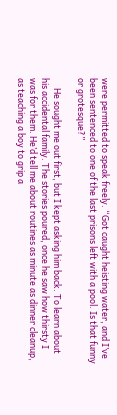were permitted to speak freely. “Got caught heisting water, and I’ve been sentenced to one of the last prisons left with a pool. Is that funny or grotesque?”

     He sought me out first, but I kept asking him back. To learn about his accidental family. The stories poured, once he saw how thirsty I was for them. He’d tell me about routines as minute as dinner cleanup, as teaching a boy to grip a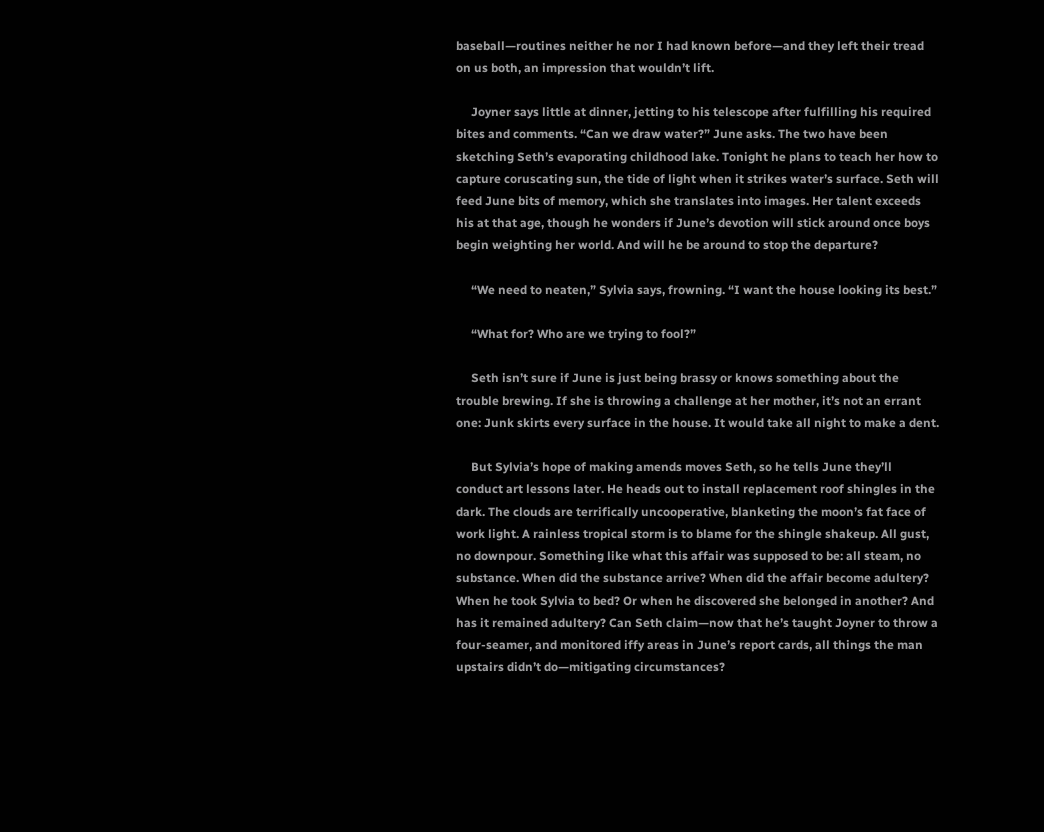baseball—routines neither he nor I had known before—and they left their tread on us both, an impression that wouldn’t lift.

     Joyner says little at dinner, jetting to his telescope after fulfilling his required bites and comments. “Can we draw water?” June asks. The two have been sketching Seth’s evaporating childhood lake. Tonight he plans to teach her how to capture coruscating sun, the tide of light when it strikes water’s surface. Seth will feed June bits of memory, which she translates into images. Her talent exceeds his at that age, though he wonders if June’s devotion will stick around once boys begin weighting her world. And will he be around to stop the departure?

     “We need to neaten,” Sylvia says, frowning. “I want the house looking its best.”

     “What for? Who are we trying to fool?”

     Seth isn’t sure if June is just being brassy or knows something about the trouble brewing. If she is throwing a challenge at her mother, it’s not an errant one: Junk skirts every surface in the house. It would take all night to make a dent.

     But Sylvia’s hope of making amends moves Seth, so he tells June they’ll conduct art lessons later. He heads out to install replacement roof shingles in the dark. The clouds are terrifically uncooperative, blanketing the moon’s fat face of work light. A rainless tropical storm is to blame for the shingle shakeup. All gust, no downpour. Something like what this affair was supposed to be: all steam, no substance. When did the substance arrive? When did the affair become adultery? When he took Sylvia to bed? Or when he discovered she belonged in another? And has it remained adultery? Can Seth claim—now that he’s taught Joyner to throw a four-seamer, and monitored iffy areas in June’s report cards, all things the man upstairs didn’t do—mitigating circumstances?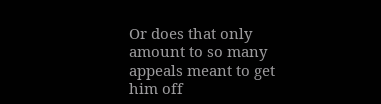Or does that only amount to so many appeals meant to get him off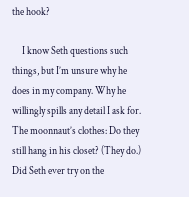the hook?

     I know Seth questions such things, but I’m unsure why he does in my company. Why he willingly spills any detail I ask for. The moonnaut’s clothes: Do they still hang in his closet? (They do.) Did Seth ever try on the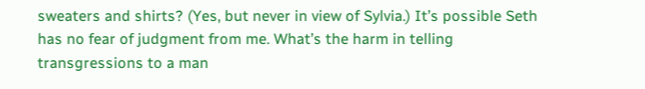sweaters and shirts? (Yes, but never in view of Sylvia.) It’s possible Seth has no fear of judgment from me. What’s the harm in telling transgressions to a man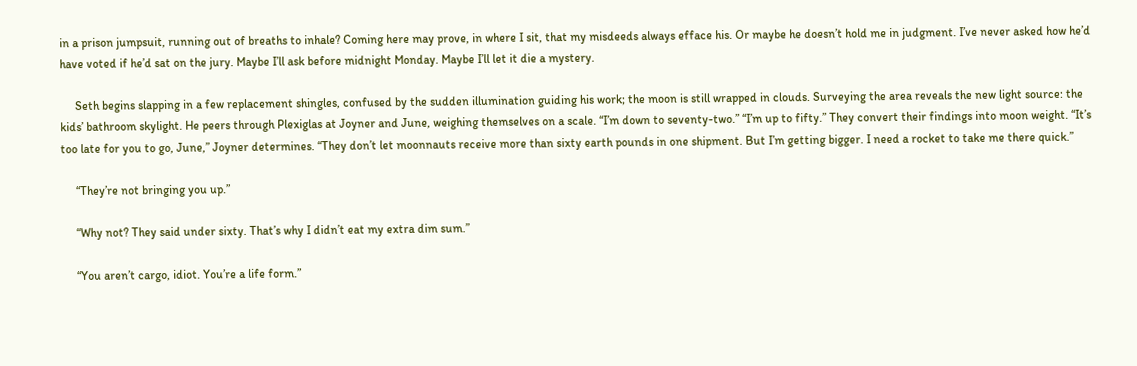in a prison jumpsuit, running out of breaths to inhale? Coming here may prove, in where I sit, that my misdeeds always efface his. Or maybe he doesn’t hold me in judgment. I’ve never asked how he’d have voted if he’d sat on the jury. Maybe I’ll ask before midnight Monday. Maybe I’ll let it die a mystery.

     Seth begins slapping in a few replacement shingles, confused by the sudden illumination guiding his work; the moon is still wrapped in clouds. Surveying the area reveals the new light source: the kids’ bathroom skylight. He peers through Plexiglas at Joyner and June, weighing themselves on a scale. “I’m down to seventy-two.” “I’m up to fifty.” They convert their findings into moon weight. “It’s too late for you to go, June,” Joyner determines. “They don’t let moonnauts receive more than sixty earth pounds in one shipment. But I’m getting bigger. I need a rocket to take me there quick.”

     “They’re not bringing you up.”

     “Why not? They said under sixty. That’s why I didn’t eat my extra dim sum.”

     “You aren’t cargo, idiot. You’re a life form.”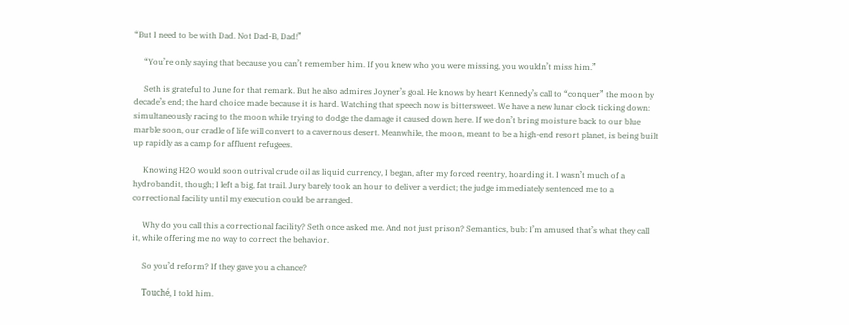“But I need to be with Dad. Not Dad-B, Dad!”

     “You’re only saying that because you can’t remember him. If you knew who you were missing, you wouldn’t miss him.”

     Seth is grateful to June for that remark. But he also admires Joyner’s goal. He knows by heart Kennedy’s call to “conquer” the moon by decade’s end; the hard choice made because it is hard. Watching that speech now is bittersweet. We have a new lunar clock ticking down: simultaneously racing to the moon while trying to dodge the damage it caused down here. If we don’t bring moisture back to our blue marble soon, our cradle of life will convert to a cavernous desert. Meanwhile, the moon, meant to be a high-end resort planet, is being built up rapidly as a camp for affluent refugees.

     Knowing H2O would soon outrival crude oil as liquid currency, I began, after my forced reentry, hoarding it. I wasn’t much of a hydrobandit, though; I left a big, fat trail. Jury barely took an hour to deliver a verdict; the judge immediately sentenced me to a correctional facility until my execution could be arranged.

     Why do you call this a correctional facility? Seth once asked me. And not just prison? Semantics, bub: I’m amused that’s what they call it, while offering me no way to correct the behavior.

     So you’d reform? If they gave you a chance?

     Touché, I told him.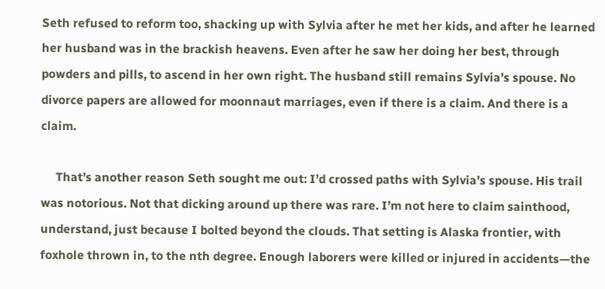Seth refused to reform too, shacking up with Sylvia after he met her kids, and after he learned her husband was in the brackish heavens. Even after he saw her doing her best, through powders and pills, to ascend in her own right. The husband still remains Sylvia’s spouse. No divorce papers are allowed for moonnaut marriages, even if there is a claim. And there is a claim.

     That’s another reason Seth sought me out: I’d crossed paths with Sylvia’s spouse. His trail was notorious. Not that dicking around up there was rare. I’m not here to claim sainthood, understand, just because I bolted beyond the clouds. That setting is Alaska frontier, with foxhole thrown in, to the nth degree. Enough laborers were killed or injured in accidents—the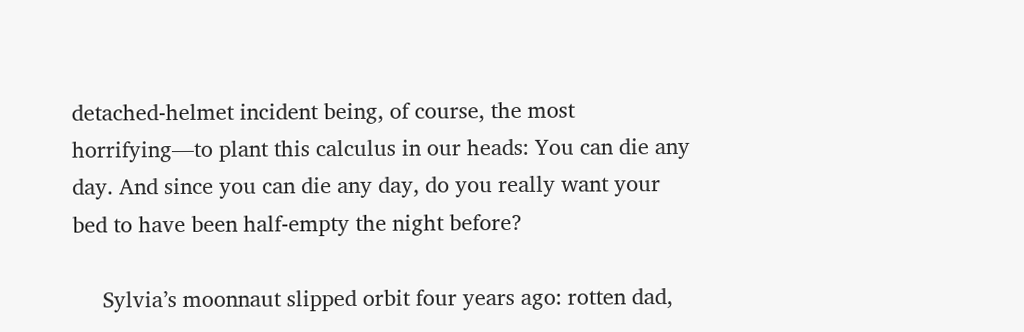detached-helmet incident being, of course, the most horrifying—to plant this calculus in our heads: You can die any day. And since you can die any day, do you really want your bed to have been half-empty the night before?

     Sylvia’s moonnaut slipped orbit four years ago: rotten dad,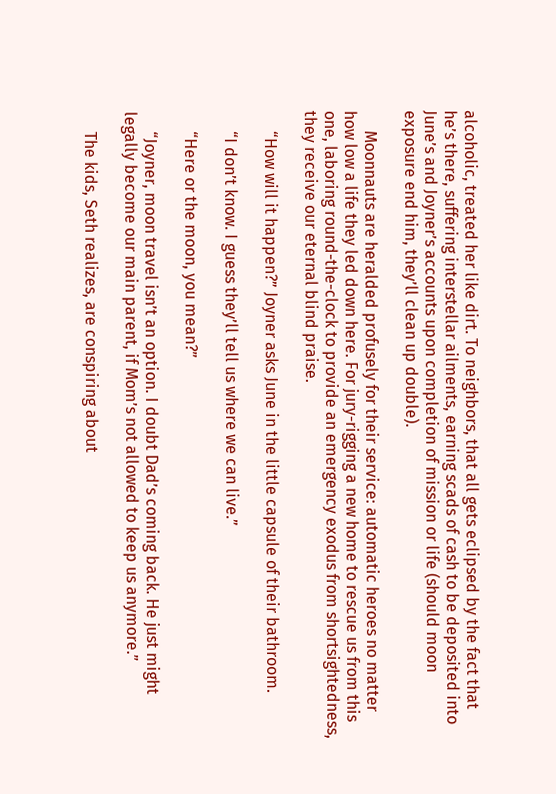alcoholic, treated her like dirt. To neighbors, that all gets eclipsed by the fact that he’s there, suffering interstellar ailments, earning scads of cash to be deposited into June’s and Joyner’s accounts upon completion of mission or life (should moon exposure end him, they’ll clean up double).

     Moonnauts are heralded profusely for their service: automatic heroes no matter how low a life they led down here. For jury-rigging a new home to rescue us from this one, laboring round-the-clock to provide an emergency exodus from shortsightedness, they receive our eternal blind praise.

     “How will it happen?” Joyner asks June in the little capsule of their bathroom.

     “I don’t know. I guess they’ll tell us where we can live.”

     “Here or the moon, you mean?”

     “Joyner, moon travel isn’t an option. I doubt Dad’s coming back. He just might legally become our main parent, if Mom’s not allowed to keep us anymore.”

     The kids, Seth realizes, are conspiring about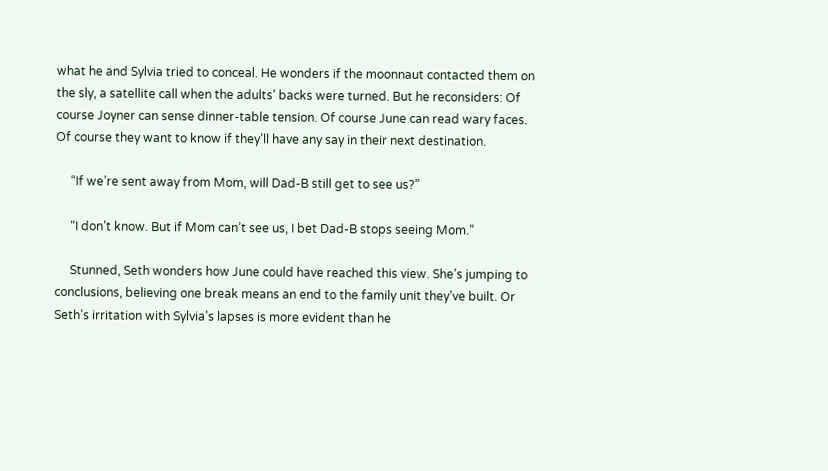what he and Sylvia tried to conceal. He wonders if the moonnaut contacted them on the sly, a satellite call when the adults’ backs were turned. But he reconsiders: Of course Joyner can sense dinner-table tension. Of course June can read wary faces. Of course they want to know if they’ll have any say in their next destination.

     “If we’re sent away from Mom, will Dad-B still get to see us?”

     “I don’t know. But if Mom can’t see us, I bet Dad-B stops seeing Mom.”

     Stunned, Seth wonders how June could have reached this view. She’s jumping to conclusions, believing one break means an end to the family unit they’ve built. Or Seth’s irritation with Sylvia’s lapses is more evident than he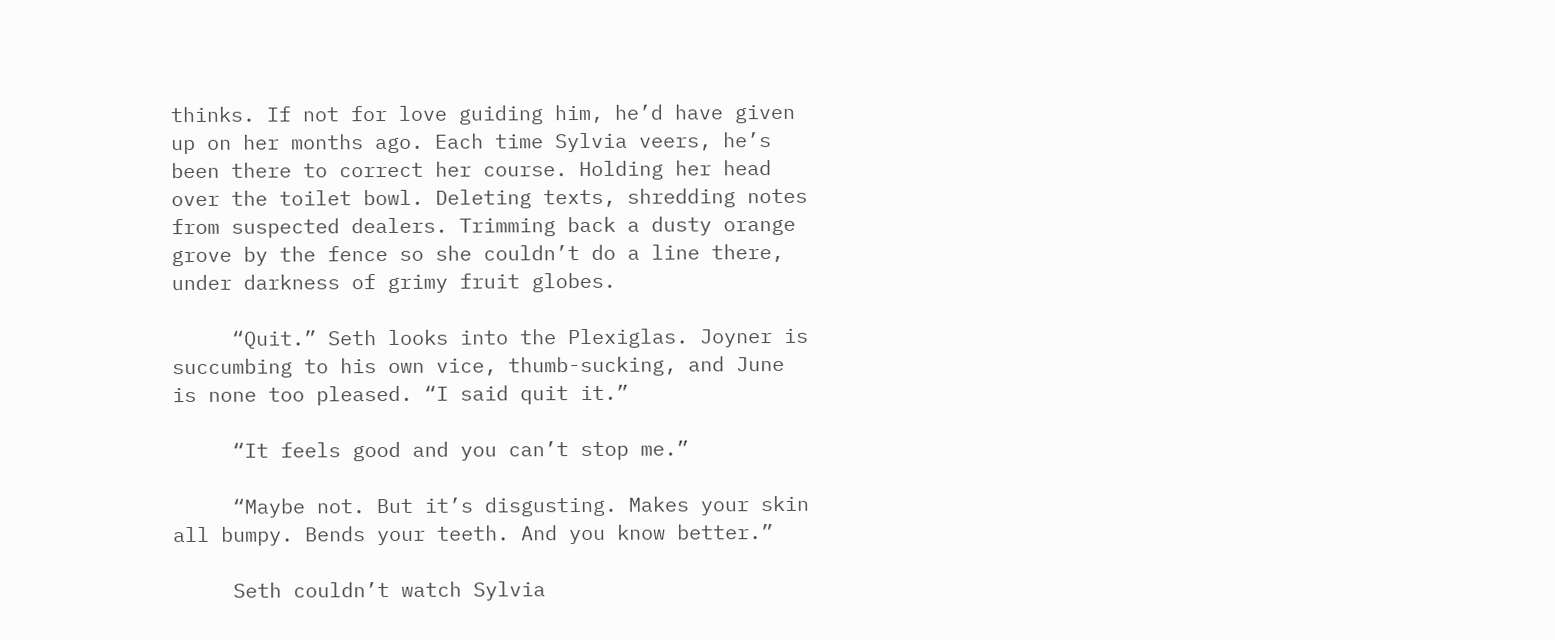thinks. If not for love guiding him, he’d have given up on her months ago. Each time Sylvia veers, he’s been there to correct her course. Holding her head over the toilet bowl. Deleting texts, shredding notes from suspected dealers. Trimming back a dusty orange grove by the fence so she couldn’t do a line there, under darkness of grimy fruit globes.

     “Quit.” Seth looks into the Plexiglas. Joyner is succumbing to his own vice, thumb-sucking, and June is none too pleased. “I said quit it.”

     “It feels good and you can’t stop me.”

     “Maybe not. But it’s disgusting. Makes your skin all bumpy. Bends your teeth. And you know better.”

     Seth couldn’t watch Sylvia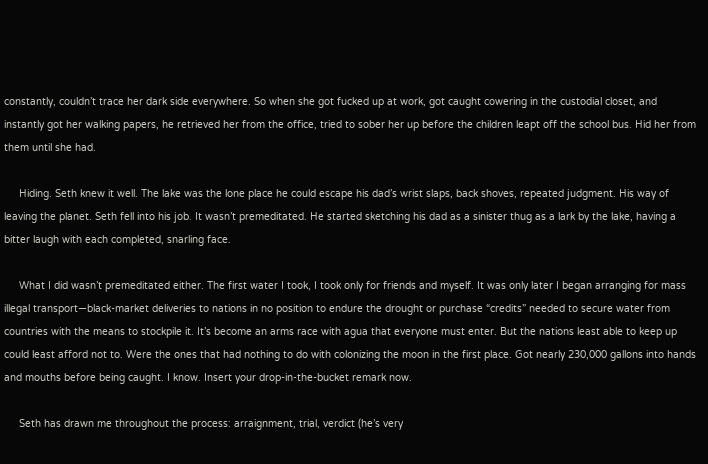constantly, couldn’t trace her dark side everywhere. So when she got fucked up at work, got caught cowering in the custodial closet, and instantly got her walking papers, he retrieved her from the office, tried to sober her up before the children leapt off the school bus. Hid her from them until she had.

     Hiding. Seth knew it well. The lake was the lone place he could escape his dad’s wrist slaps, back shoves, repeated judgment. His way of leaving the planet. Seth fell into his job. It wasn’t premeditated. He started sketching his dad as a sinister thug as a lark by the lake, having a bitter laugh with each completed, snarling face.

     What I did wasn’t premeditated either. The first water I took, I took only for friends and myself. It was only later I began arranging for mass illegal transport—black-market deliveries to nations in no position to endure the drought or purchase “credits” needed to secure water from countries with the means to stockpile it. It’s become an arms race with agua that everyone must enter. But the nations least able to keep up could least afford not to. Were the ones that had nothing to do with colonizing the moon in the first place. Got nearly 230,000 gallons into hands and mouths before being caught. I know. Insert your drop-in-the-bucket remark now.

     Seth has drawn me throughout the process: arraignment, trial, verdict (he’s very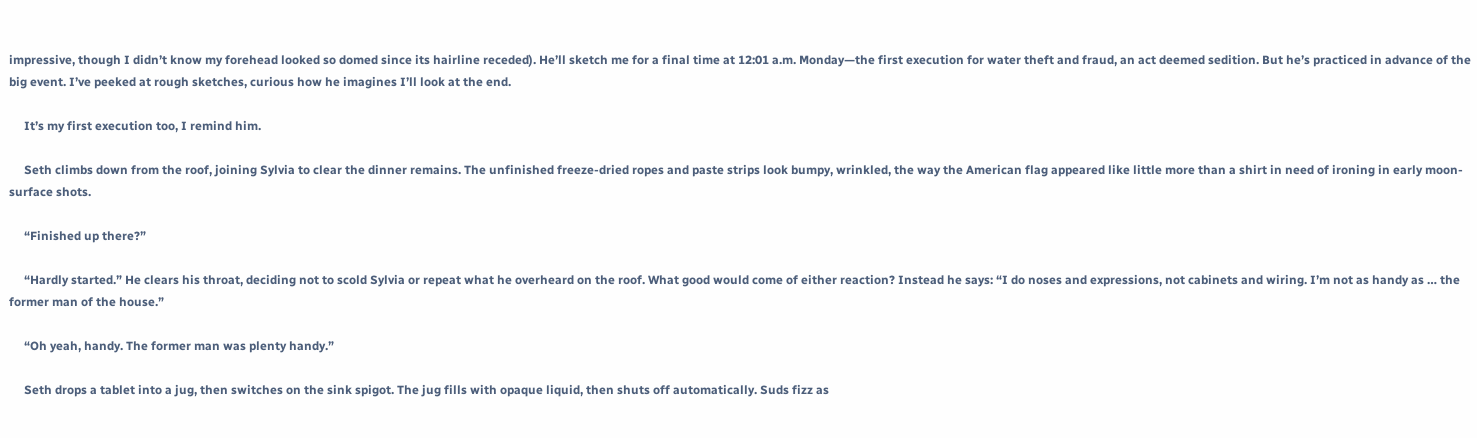impressive, though I didn’t know my forehead looked so domed since its hairline receded). He’ll sketch me for a final time at 12:01 a.m. Monday—the first execution for water theft and fraud, an act deemed sedition. But he’s practiced in advance of the big event. I’ve peeked at rough sketches, curious how he imagines I’ll look at the end.

     It’s my first execution too, I remind him.

     Seth climbs down from the roof, joining Sylvia to clear the dinner remains. The unfinished freeze-dried ropes and paste strips look bumpy, wrinkled, the way the American flag appeared like little more than a shirt in need of ironing in early moon-surface shots.

     “Finished up there?”

     “Hardly started.” He clears his throat, deciding not to scold Sylvia or repeat what he overheard on the roof. What good would come of either reaction? Instead he says: “I do noses and expressions, not cabinets and wiring. I’m not as handy as … the former man of the house.”

     “Oh yeah, handy. The former man was plenty handy.”

     Seth drops a tablet into a jug, then switches on the sink spigot. The jug fills with opaque liquid, then shuts off automatically. Suds fizz as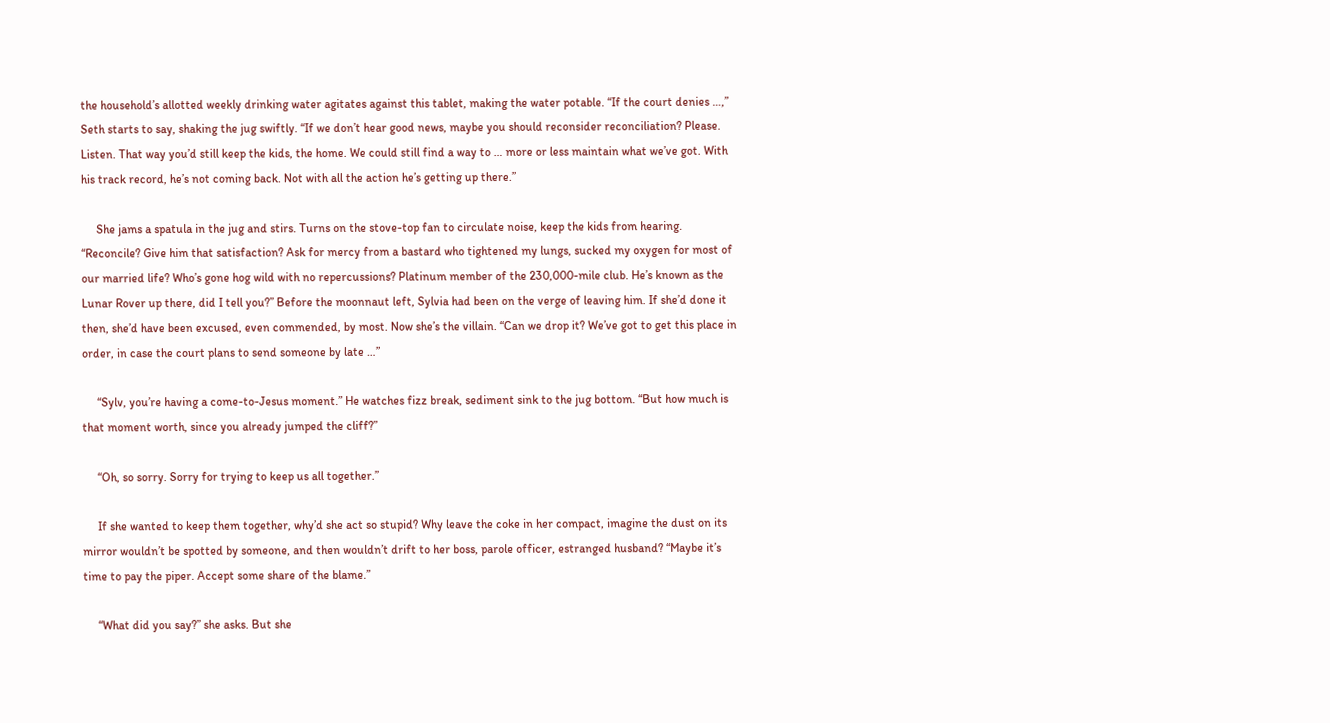the household’s allotted weekly drinking water agitates against this tablet, making the water potable. “If the court denies …,” Seth starts to say, shaking the jug swiftly. “If we don’t hear good news, maybe you should reconsider reconciliation? Please. Listen. That way you’d still keep the kids, the home. We could still find a way to … more or less maintain what we’ve got. With his track record, he’s not coming back. Not with all the action he’s getting up there.”

     She jams a spatula in the jug and stirs. Turns on the stove-top fan to circulate noise, keep the kids from hearing. “Reconcile? Give him that satisfaction? Ask for mercy from a bastard who tightened my lungs, sucked my oxygen for most of our married life? Who’s gone hog wild with no repercussions? Platinum member of the 230,000-mile club. He’s known as the Lunar Rover up there, did I tell you?” Before the moonnaut left, Sylvia had been on the verge of leaving him. If she’d done it then, she’d have been excused, even commended, by most. Now she’s the villain. “Can we drop it? We’ve got to get this place in order, in case the court plans to send someone by late …”

     “Sylv, you’re having a come-to-Jesus moment.” He watches fizz break, sediment sink to the jug bottom. “But how much is that moment worth, since you already jumped the cliff?”

     “Oh, so sorry. Sorry for trying to keep us all together.”

     If she wanted to keep them together, why’d she act so stupid? Why leave the coke in her compact, imagine the dust on its mirror wouldn’t be spotted by someone, and then wouldn’t drift to her boss, parole officer, estranged husband? “Maybe it’s time to pay the piper. Accept some share of the blame.”

     “What did you say?” she asks. But she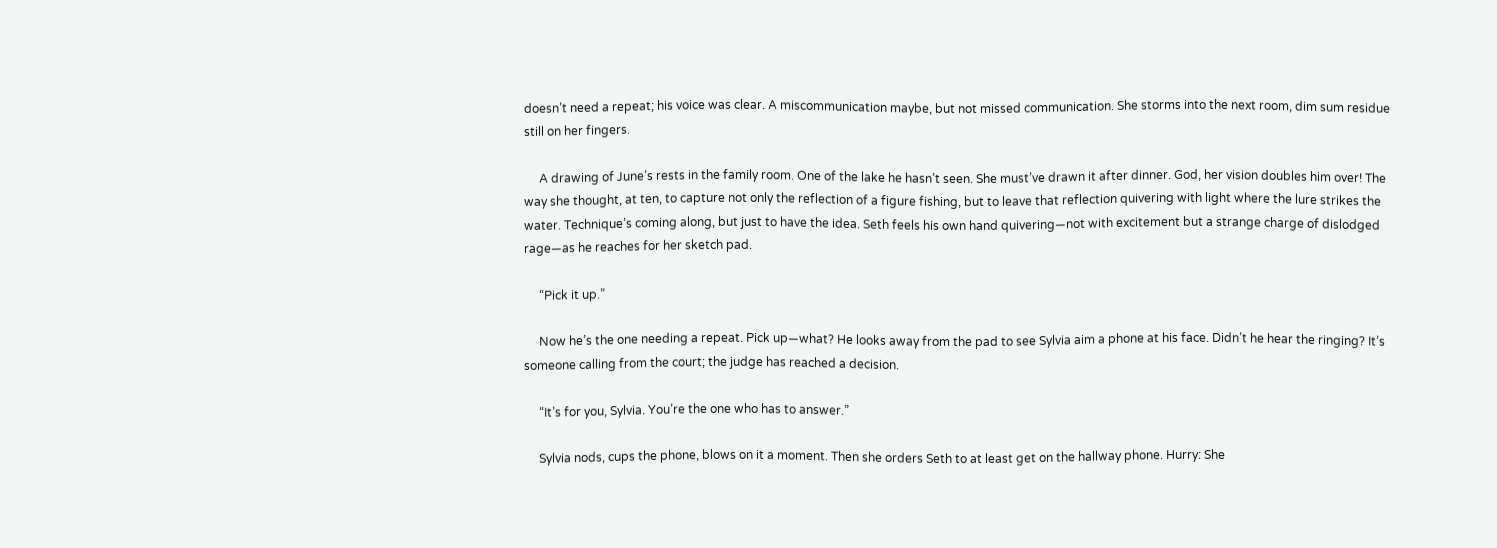doesn’t need a repeat; his voice was clear. A miscommunication maybe, but not missed communication. She storms into the next room, dim sum residue still on her fingers.

     A drawing of June’s rests in the family room. One of the lake he hasn’t seen. She must’ve drawn it after dinner. God, her vision doubles him over! The way she thought, at ten, to capture not only the reflection of a figure fishing, but to leave that reflection quivering with light where the lure strikes the water. Technique’s coming along, but just to have the idea. Seth feels his own hand quivering—not with excitement but a strange charge of dislodged rage—as he reaches for her sketch pad.

     “Pick it up.”

     Now he’s the one needing a repeat. Pick up—what? He looks away from the pad to see Sylvia aim a phone at his face. Didn’t he hear the ringing? It’s someone calling from the court; the judge has reached a decision.

     “It’s for you, Sylvia. You’re the one who has to answer.”

     Sylvia nods, cups the phone, blows on it a moment. Then she orders Seth to at least get on the hallway phone. Hurry: She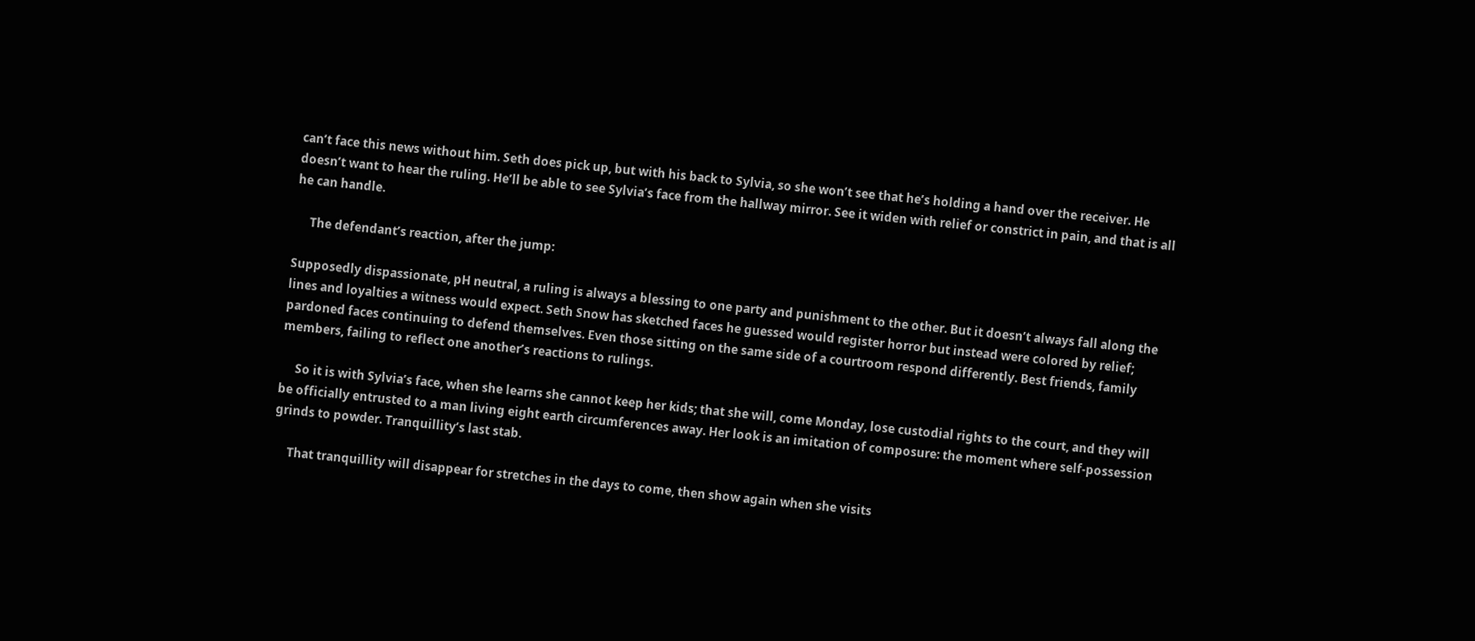can’t face this news without him. Seth does pick up, but with his back to Sylvia, so she won’t see that he’s holding a hand over the receiver. He doesn’t want to hear the ruling. He’ll be able to see Sylvia’s face from the hallway mirror. See it widen with relief or constrict in pain, and that is all he can handle.

     The defendant’s reaction, after the jump:

Supposedly dispassionate, pH neutral, a ruling is always a blessing to one party and punishment to the other. But it doesn’t always fall along the lines and loyalties a witness would expect. Seth Snow has sketched faces he guessed would register horror but instead were colored by relief; pardoned faces continuing to defend themselves. Even those sitting on the same side of a courtroom respond differently. Best friends, family members, failing to reflect one another’s reactions to rulings.

     So it is with Sylvia’s face, when she learns she cannot keep her kids; that she will, come Monday, lose custodial rights to the court, and they will be officially entrusted to a man living eight earth circumferences away. Her look is an imitation of composure: the moment where self-possession grinds to powder. Tranquillity’s last stab.

     That tranquillity will disappear for stretches in the days to come, then show again when she visits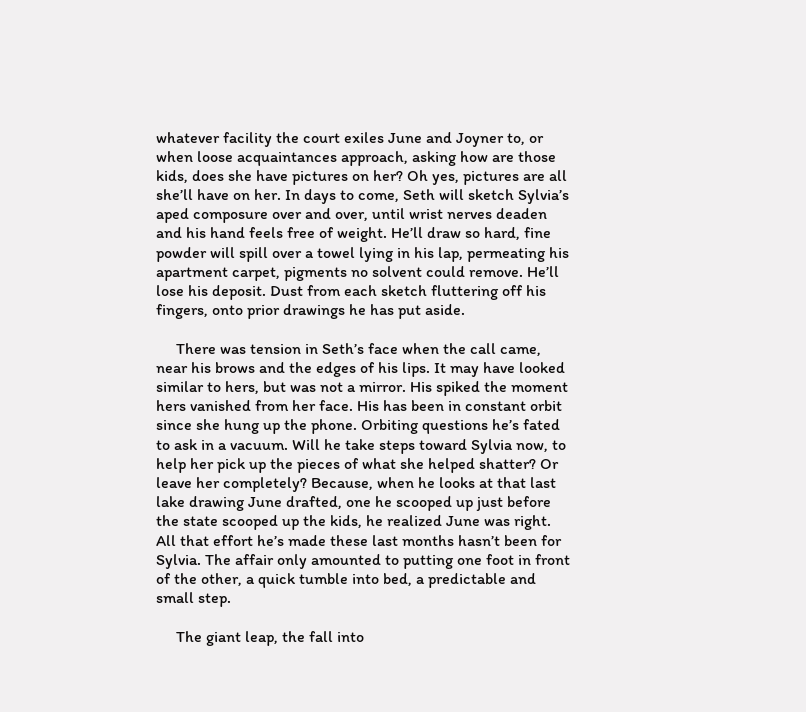whatever facility the court exiles June and Joyner to, or when loose acquaintances approach, asking how are those kids, does she have pictures on her? Oh yes, pictures are all she’ll have on her. In days to come, Seth will sketch Sylvia’s aped composure over and over, until wrist nerves deaden and his hand feels free of weight. He’ll draw so hard, fine powder will spill over a towel lying in his lap, permeating his apartment carpet, pigments no solvent could remove. He’ll lose his deposit. Dust from each sketch fluttering off his fingers, onto prior drawings he has put aside.

     There was tension in Seth’s face when the call came, near his brows and the edges of his lips. It may have looked similar to hers, but was not a mirror. His spiked the moment hers vanished from her face. His has been in constant orbit since she hung up the phone. Orbiting questions he’s fated to ask in a vacuum. Will he take steps toward Sylvia now, to help her pick up the pieces of what she helped shatter? Or leave her completely? Because, when he looks at that last lake drawing June drafted, one he scooped up just before the state scooped up the kids, he realized June was right. All that effort he’s made these last months hasn’t been for Sylvia. The affair only amounted to putting one foot in front of the other, a quick tumble into bed, a predictable and small step.

     The giant leap, the fall into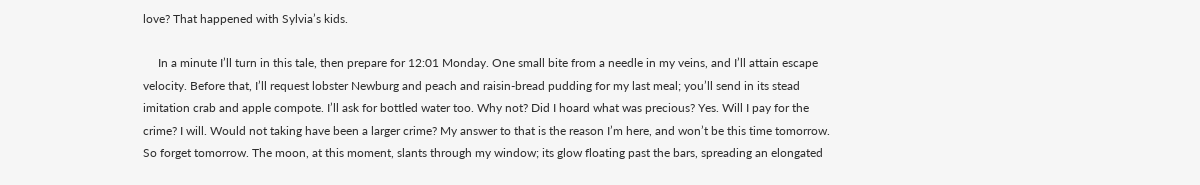love? That happened with Sylvia’s kids.

     In a minute I’ll turn in this tale, then prepare for 12:01 Monday. One small bite from a needle in my veins, and I’ll attain escape velocity. Before that, I’ll request lobster Newburg and peach and raisin-bread pudding for my last meal; you’ll send in its stead imitation crab and apple compote. I’ll ask for bottled water too. Why not? Did I hoard what was precious? Yes. Will I pay for the crime? I will. Would not taking have been a larger crime? My answer to that is the reason I’m here, and won’t be this time tomorrow. So forget tomorrow. The moon, at this moment, slants through my window; its glow floating past the bars, spreading an elongated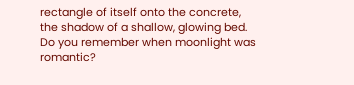rectangle of itself onto the concrete, the shadow of a shallow, glowing bed. Do you remember when moonlight was romantic?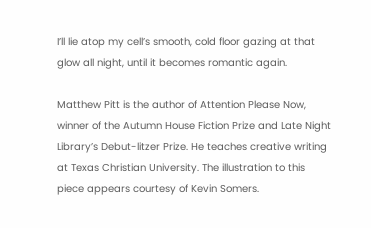I’ll lie atop my cell’s smooth, cold floor gazing at that glow all night, until it becomes romantic again.

Matthew Pitt is the author of Attention Please Now, winner of the Autumn House Fiction Prize and Late Night Library’s Debut-litzer Prize. He teaches creative writing at Texas Christian University. The illustration to this piece appears courtesy of Kevin Somers.